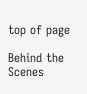top of page

Behind the Scenes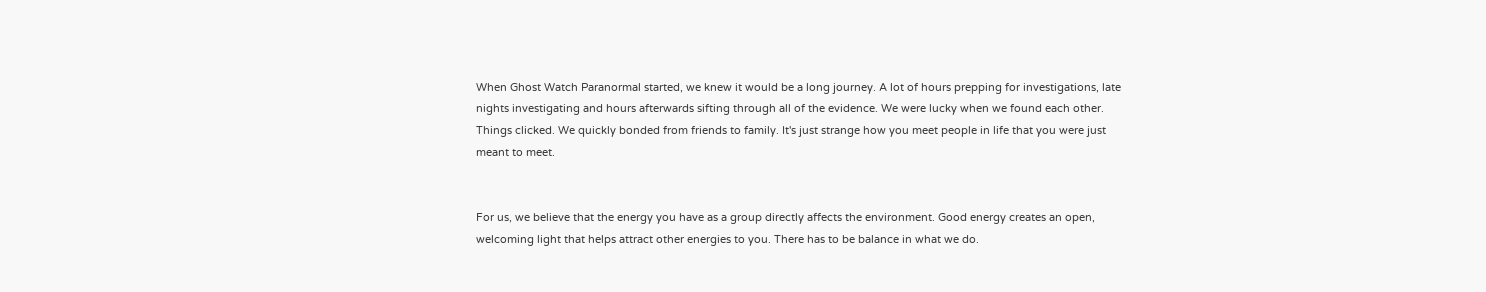When Ghost Watch Paranormal started, we knew it would be a long journey. A lot of hours prepping for investigations, late nights investigating and hours afterwards sifting through all of the evidence. We were lucky when we found each other. Things clicked. We quickly bonded from friends to family. It's just strange how you meet people in life that you were just meant to meet.


For us, we believe that the energy you have as a group directly affects the environment. Good energy creates an open, welcoming light that helps attract other energies to you. There has to be balance in what we do.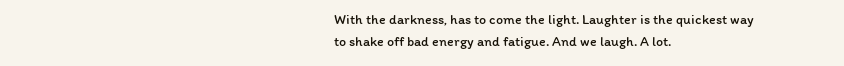With the darkness, has to come the light. Laughter is the quickest way to shake off bad energy and fatigue. And we laugh. A lot.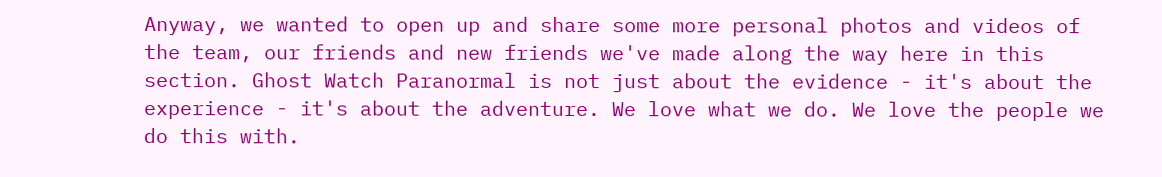Anyway, we wanted to open up and share some more personal photos and videos of the team, our friends and new friends we've made along the way here in this section. Ghost Watch Paranormal is not just about the evidence - it's about the experience - it's about the adventure. We love what we do. We love the people we do this with.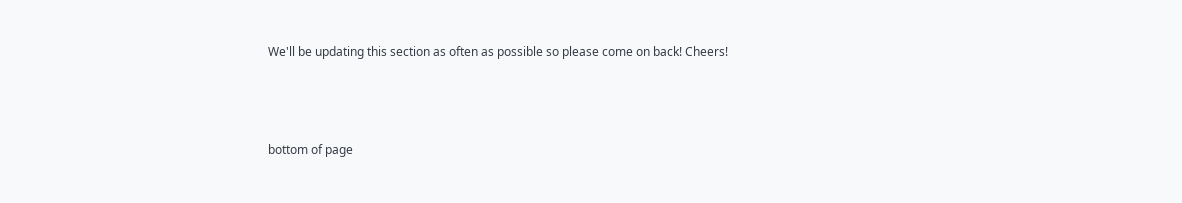We'll be updating this section as often as possible so please come on back! Cheers!



bottom of page